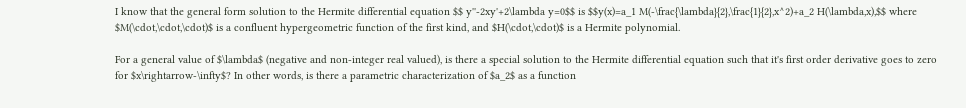I know that the general form solution to the Hermite differential equation $$ y''-2xy'+2\lambda y=0$$ is $$y(x)=a_1 M(-\frac{\lambda}{2},\frac{1}{2},x^2)+a_2 H(\lambda,x),$$ where $M(\cdot,\cdot,\cdot)$ is a confluent hypergeometric function of the first kind, and $H(\cdot,\cdot)$ is a Hermite polynomial.

For a general value of $\lambda$ (negative and non-integer real valued), is there a special solution to the Hermite differential equation such that it's first order derivative goes to zero for $x\rightarrow-\infty$? In other words, is there a parametric characterization of $a_2$ as a function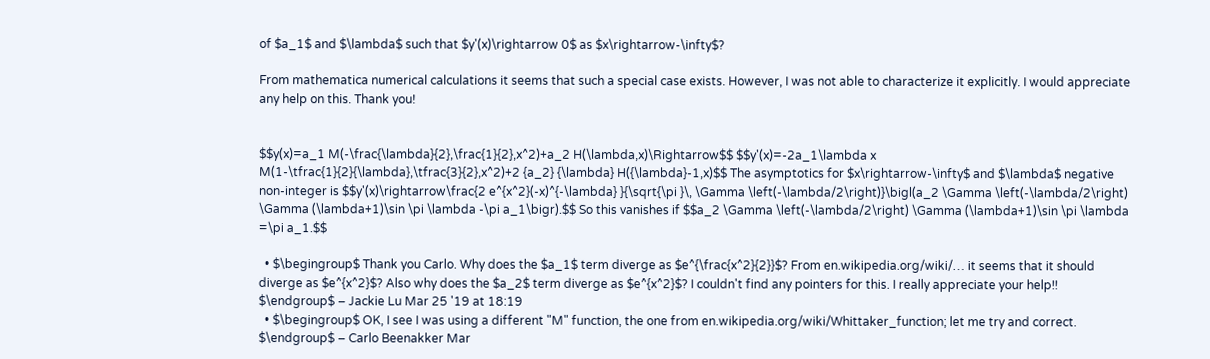of $a_1$ and $\lambda$ such that $y'(x)\rightarrow 0$ as $x\rightarrow-\infty$?

From mathematica numerical calculations it seems that such a special case exists. However, I was not able to characterize it explicitly. I would appreciate any help on this. Thank you!


$$y(x)=a_1 M(-\frac{\lambda}{2},\frac{1}{2},x^2)+a_2 H(\lambda,x)\Rightarrow$$ $$y'(x)=-2a_1\lambda x M(1-\tfrac{1}{2}{\lambda},\tfrac{3}{2},x^2)+2 {a_2} {\lambda} H({\lambda}-1,x)$$ The asymptotics for $x\rightarrow-\infty$ and $\lambda$ negative non-integer is $$y'(x)\rightarrow\frac{2 e^{x^2}(-x)^{-\lambda} }{\sqrt{\pi }\, \Gamma \left(-\lambda/2\right)}\bigl(a_2 \Gamma \left(-\lambda/2\right) \Gamma (\lambda+1)\sin \pi \lambda -\pi a_1\bigr).$$ So this vanishes if $$a_2 \Gamma \left(-\lambda/2\right) \Gamma (\lambda+1)\sin \pi \lambda =\pi a_1.$$

  • $\begingroup$ Thank you Carlo. Why does the $a_1$ term diverge as $e^{\frac{x^2}{2}}$? From en.wikipedia.org/wiki/… it seems that it should diverge as $e^{x^2}$? Also why does the $a_2$ term diverge as $e^{x^2}$? I couldn't find any pointers for this. I really appreciate your help!! $\endgroup$ – Jackie Lu Mar 25 '19 at 18:19
  • $\begingroup$ OK, I see I was using a different "M" function, the one from en.wikipedia.org/wiki/Whittaker_function; let me try and correct. $\endgroup$ – Carlo Beenakker Mar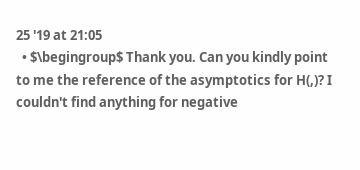25 '19 at 21:05
  • $\begingroup$ Thank you. Can you kindly point to me the reference of the asymptotics for H(,)? I couldn't find anything for negative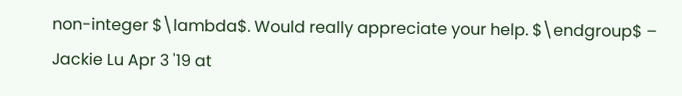non-integer $\lambda$. Would really appreciate your help. $\endgroup$ – Jackie Lu Apr 3 '19 at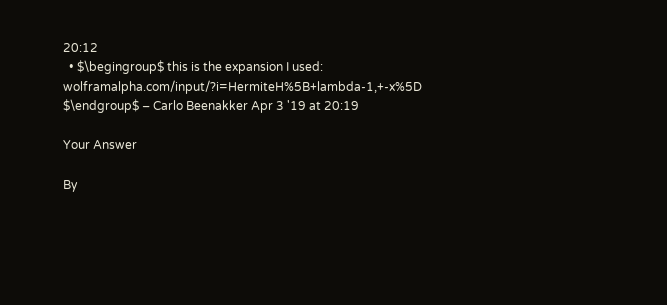20:12
  • $\begingroup$ this is the expansion I used: wolframalpha.com/input/?i=HermiteH%5B+lambda-1,+-x%5D $\endgroup$ – Carlo Beenakker Apr 3 '19 at 20:19

Your Answer

By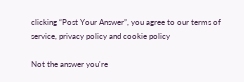clicking “Post Your Answer”, you agree to our terms of service, privacy policy and cookie policy

Not the answer you're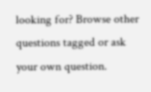looking for? Browse other questions tagged or ask your own question.